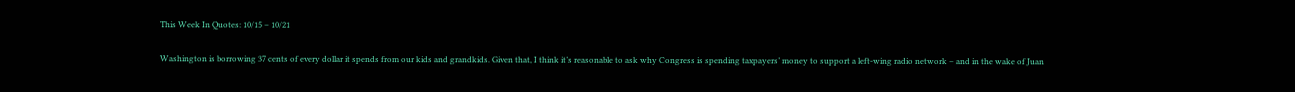This Week In Quotes: 10/15 – 10/21

Washington is borrowing 37 cents of every dollar it spends from our kids and grandkids. Given that, I think it’s reasonable to ask why Congress is spending taxpayers’ money to support a left-wing radio network – and in the wake of Juan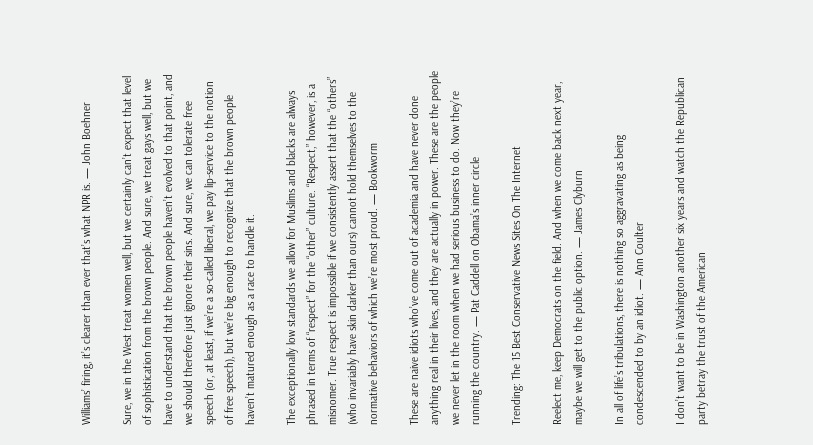Williams’ firing, it’s clearer than ever that’s what NPR is. — John Boehner

Sure, we in the West treat women well, but we certainly can’t expect that level of sophistication from the brown people. And sure, we treat gays well, but we have to understand that the brown people haven’t evolved to that point, and we should therefore just ignore their sins. And sure, we can tolerate free speech (or, at least, if we’re a so-called liberal, we pay lip-service to the notion of free speech), but we’re big enough to recognize that the brown people haven’t matured enough as a race to handle it.

The exceptionally low standards we allow for Muslims and blacks are always phrased in terms of “respect” for the “other” culture. “Respect,” however, is a misnomer. True respect is impossible if we consistently assert that the “others” (who invariably have skin darker than ours) cannot hold themselves to the normative behaviors of which we’re most proud. — Bookworm

These are naive idiots who’ve come out of academia and have never done anything real in their lives, and they are actually in power. These are the people we never let in the room when we had serious business to do. Now they’re running the country. — Pat Caddell on Obama’s inner circle

Trending: The 15 Best Conservative News Sites On The Internet

Reelect me, keep Democrats on the field. And when we come back next year, maybe we will get to the public option. — James Clyburn

In all of life’s tribulations, there is nothing so aggravating as being condescended to by an idiot. — Ann Coulter

I don’t want to be in Washington another six years and watch the Republican party betray the trust of the American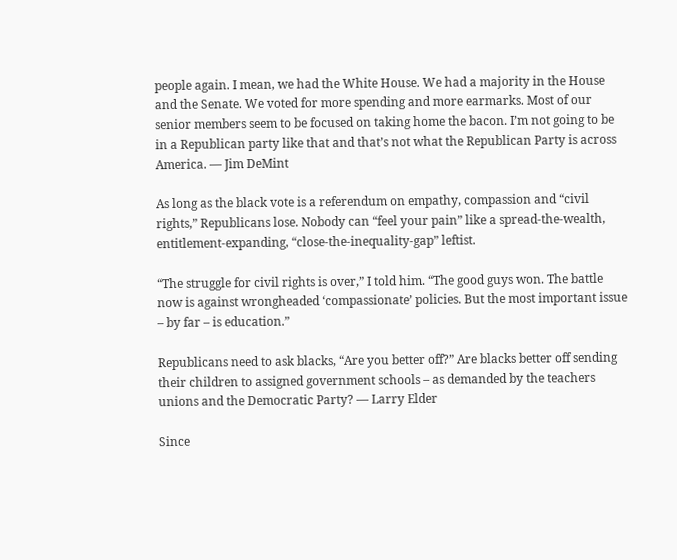people again. I mean, we had the White House. We had a majority in the House and the Senate. We voted for more spending and more earmarks. Most of our senior members seem to be focused on taking home the bacon. I’m not going to be in a Republican party like that and that’s not what the Republican Party is across America. — Jim DeMint

As long as the black vote is a referendum on empathy, compassion and “civil rights,” Republicans lose. Nobody can “feel your pain” like a spread-the-wealth, entitlement-expanding, “close-the-inequality-gap” leftist.

“The struggle for civil rights is over,” I told him. “The good guys won. The battle now is against wrongheaded ‘compassionate’ policies. But the most important issue – by far – is education.”

Republicans need to ask blacks, “Are you better off?” Are blacks better off sending their children to assigned government schools – as demanded by the teachers unions and the Democratic Party? — Larry Elder

Since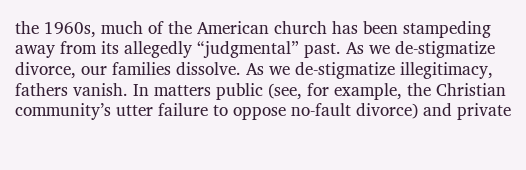the 1960s, much of the American church has been stampeding away from its allegedly “judgmental” past. As we de-stigmatize divorce, our families dissolve. As we de-stigmatize illegitimacy, fathers vanish. In matters public (see, for example, the Christian community’s utter failure to oppose no-fault divorce) and private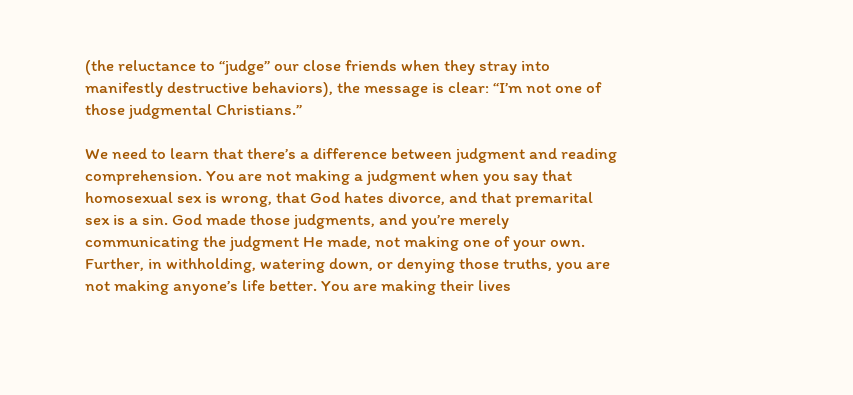(the reluctance to “judge” our close friends when they stray into manifestly destructive behaviors), the message is clear: “I’m not one of those judgmental Christians.”

We need to learn that there’s a difference between judgment and reading comprehension. You are not making a judgment when you say that homosexual sex is wrong, that God hates divorce, and that premarital sex is a sin. God made those judgments, and you’re merely communicating the judgment He made, not making one of your own. Further, in withholding, watering down, or denying those truths, you are not making anyone’s life better. You are making their lives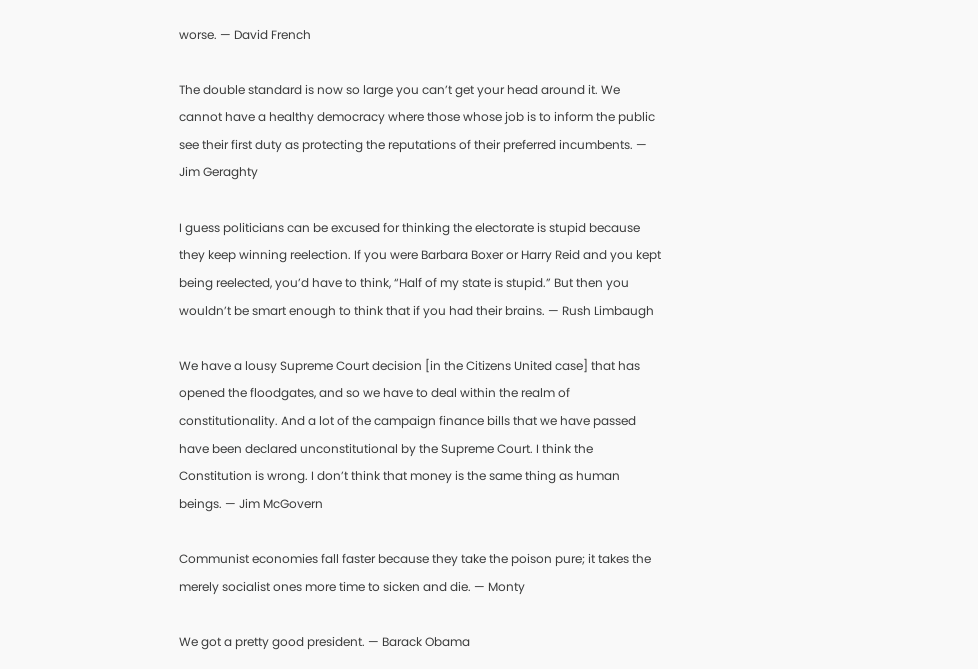worse. — David French

The double standard is now so large you can’t get your head around it. We cannot have a healthy democracy where those whose job is to inform the public see their first duty as protecting the reputations of their preferred incumbents. — Jim Geraghty

I guess politicians can be excused for thinking the electorate is stupid because they keep winning reelection. If you were Barbara Boxer or Harry Reid and you kept being reelected, you’d have to think, “Half of my state is stupid.” But then you wouldn’t be smart enough to think that if you had their brains. — Rush Limbaugh

We have a lousy Supreme Court decision [in the Citizens United case] that has opened the floodgates, and so we have to deal within the realm of constitutionality. And a lot of the campaign finance bills that we have passed have been declared unconstitutional by the Supreme Court. I think the Constitution is wrong. I don’t think that money is the same thing as human beings. — Jim McGovern

Communist economies fall faster because they take the poison pure; it takes the merely socialist ones more time to sicken and die. — Monty

We got a pretty good president. — Barack Obama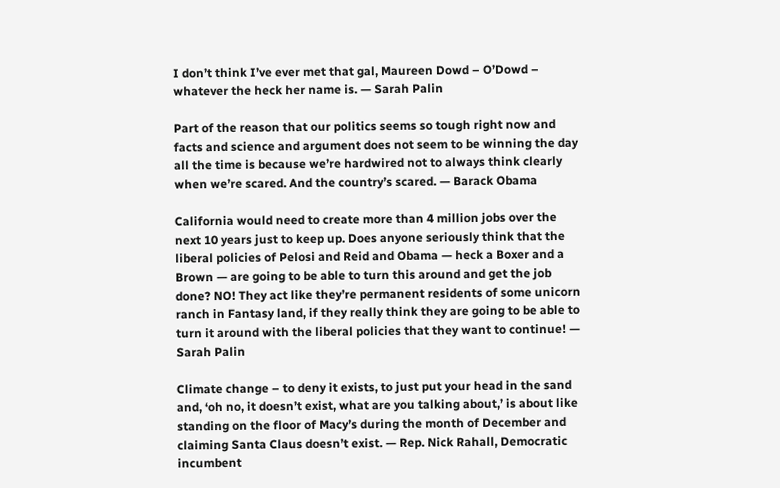I don’t think I’ve ever met that gal, Maureen Dowd – O’Dowd – whatever the heck her name is. — Sarah Palin

Part of the reason that our politics seems so tough right now and facts and science and argument does not seem to be winning the day all the time is because we’re hardwired not to always think clearly when we’re scared. And the country’s scared. — Barack Obama

California would need to create more than 4 million jobs over the next 10 years just to keep up. Does anyone seriously think that the liberal policies of Pelosi and Reid and Obama — heck a Boxer and a Brown — are going to be able to turn this around and get the job done? NO! They act like they’re permanent residents of some unicorn ranch in Fantasy land, if they really think they are going to be able to turn it around with the liberal policies that they want to continue! — Sarah Palin

Climate change – to deny it exists, to just put your head in the sand and, ‘oh no, it doesn’t exist, what are you talking about,’ is about like standing on the floor of Macy’s during the month of December and claiming Santa Claus doesn’t exist. — Rep. Nick Rahall, Democratic incumbent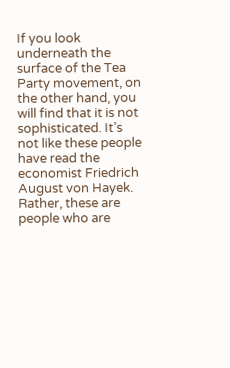If you look underneath the surface of the Tea Party movement, on the other hand, you will find that it is not sophisticated. It’s not like these people have read the economist Friedrich August von Hayek. Rather, these are people who are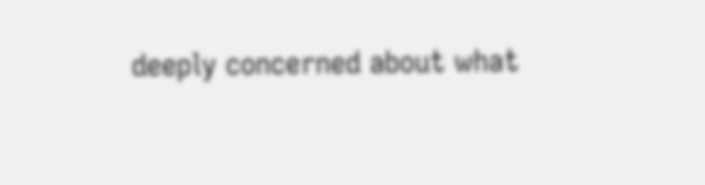deeply concerned about what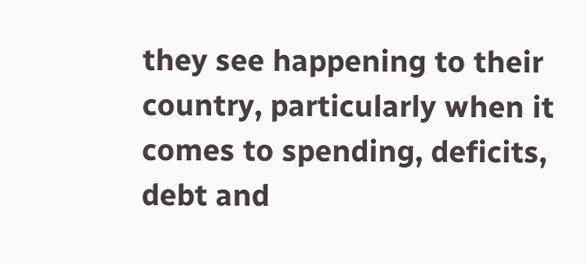they see happening to their country, particularly when it comes to spending, deficits, debt and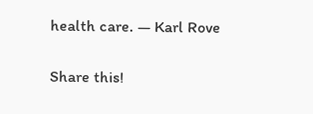health care. — Karl Rove

Share this!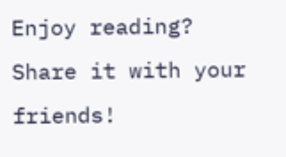Enjoy reading? Share it with your friends!